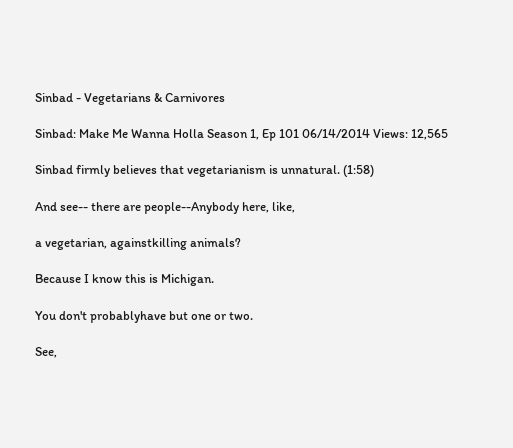Sinbad - Vegetarians & Carnivores

Sinbad: Make Me Wanna Holla Season 1, Ep 101 06/14/2014 Views: 12,565

Sinbad firmly believes that vegetarianism is unnatural. (1:58)

And see-- there are people--Anybody here, like,

a vegetarian, againstkilling animals?

Because I know this is Michigan.

You don't probablyhave but one or two.

See,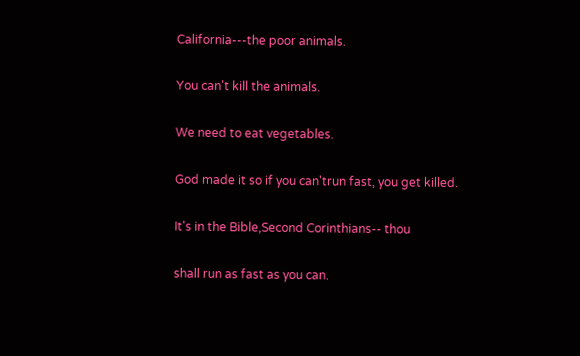California---the poor animals.

You can't kill the animals.

We need to eat vegetables.

God made it so if you can'trun fast, you get killed.

It's in the Bible,Second Corinthians-- thou

shall run as fast as you can.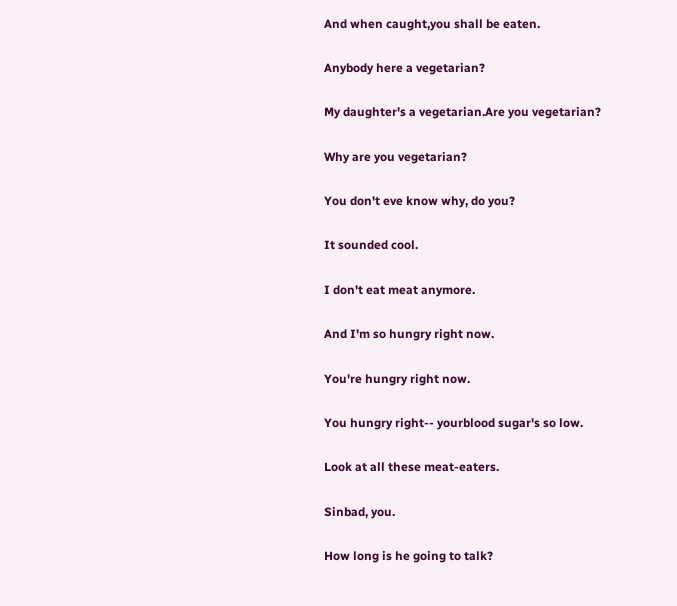And when caught,you shall be eaten.

Anybody here a vegetarian?

My daughter's a vegetarian.Are you vegetarian?

Why are you vegetarian?

You don't eve know why, do you?

It sounded cool.

I don't eat meat anymore.

And I'm so hungry right now.

You're hungry right now.

You hungry right-- yourblood sugar's so low.

Look at all these meat-eaters.

Sinbad, you.

How long is he going to talk?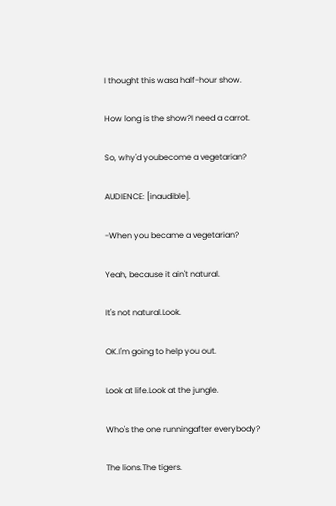I thought this wasa half-hour show.

How long is the show?I need a carrot.

So, why'd youbecome a vegetarian?

AUDIENCE: [inaudible].

-When you became a vegetarian?

Yeah, because it ain't natural.

It's not natural.Look.

OK.I'm going to help you out.

Look at life.Look at the jungle.

Who's the one runningafter everybody?

The lions.The tigers.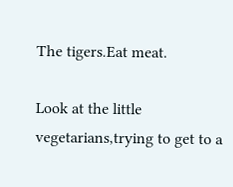The tigers.Eat meat.

Look at the little vegetarians,trying to get to a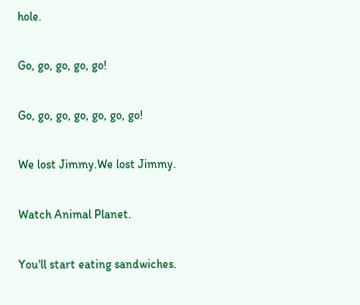hole.

Go, go, go, go, go!

Go, go, go, go, go, go, go!

We lost Jimmy.We lost Jimmy.

Watch Animal Planet.

You'll start eating sandwiches.